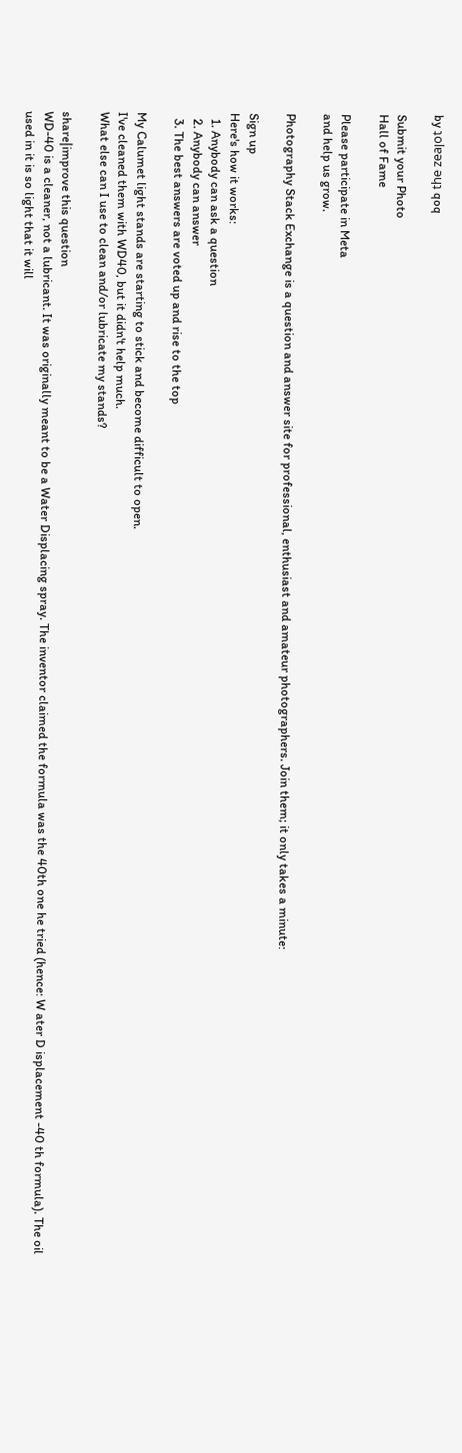by ʇolɐǝz ǝɥʇ qoq

Submit your Photo
Hall of Fame

Please participate in Meta
and help us grow.

Photography Stack Exchange is a question and answer site for professional, enthusiast and amateur photographers. Join them; it only takes a minute:

Sign up
Here's how it works:
  1. Anybody can ask a question
  2. Anybody can answer
  3. The best answers are voted up and rise to the top

My Calumet light stands are starting to stick and become difficult to open.
I've cleaned them with WD40, but it didn't help much.
What else can I use to clean and/or lubricate my stands?

share|improve this question
WD-40 is a cleaner, not a lubricant. It was originally meant to be a Water Displacing spray. The inventor claimed the formula was the 40th one he tried (hence: W ater D isplacement -40 th formula). The oil used in it is so light that it will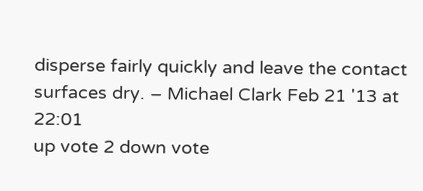disperse fairly quickly and leave the contact surfaces dry. – Michael Clark Feb 21 '13 at 22:01
up vote 2 down vote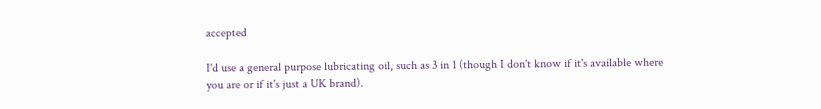accepted

I'd use a general purpose lubricating oil, such as 3 in 1 (though I don't know if it's available where you are or if it's just a UK brand).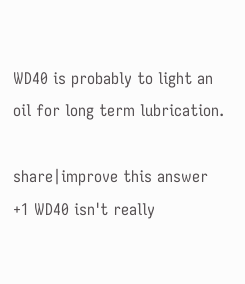WD40 is probably to light an oil for long term lubrication.

share|improve this answer
+1 WD40 isn't really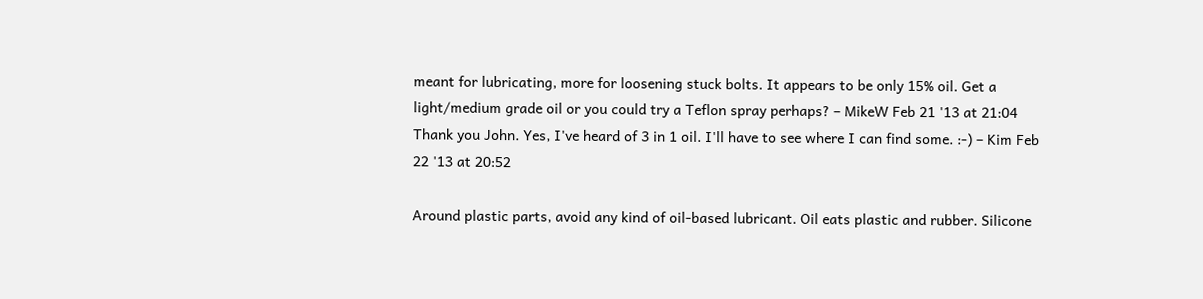meant for lubricating, more for loosening stuck bolts. It appears to be only 15% oil. Get a light/medium grade oil or you could try a Teflon spray perhaps? – MikeW Feb 21 '13 at 21:04
Thank you John. Yes, I've heard of 3 in 1 oil. I'll have to see where I can find some. :-) – Kim Feb 22 '13 at 20:52

Around plastic parts, avoid any kind of oil-based lubricant. Oil eats plastic and rubber. Silicone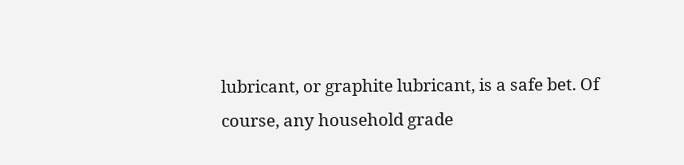lubricant, or graphite lubricant, is a safe bet. Of course, any household grade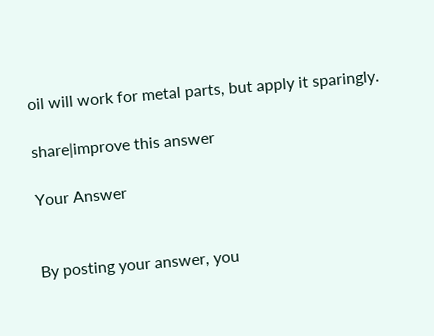oil will work for metal parts, but apply it sparingly.

share|improve this answer

Your Answer


By posting your answer, you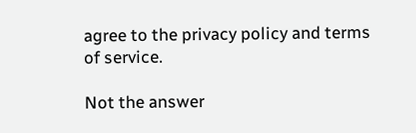agree to the privacy policy and terms of service.

Not the answer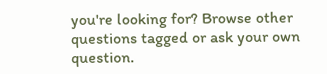you're looking for? Browse other questions tagged or ask your own question.